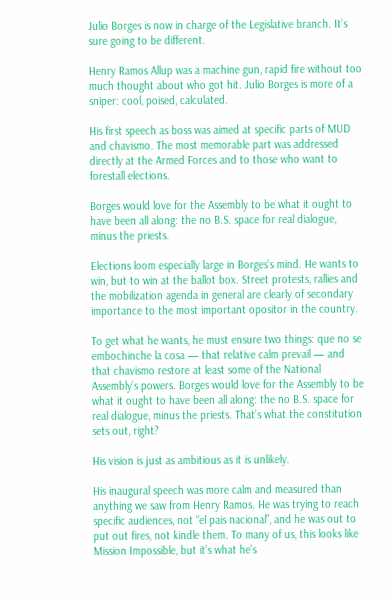Julio Borges is now in charge of the Legislative branch. It’s sure going to be different.

Henry Ramos Allup was a machine gun, rapid fire without too much thought about who got hit. Julio Borges is more of a sniper: cool, poised, calculated.

His first speech as boss was aimed at specific parts of MUD and chavismo. The most memorable part was addressed directly at the Armed Forces and to those who want to forestall elections.

Borges would love for the Assembly to be what it ought to have been all along: the no B.S. space for real dialogue, minus the priests.

Elections loom especially large in Borges’s mind. He wants to win, but to win at the ballot box. Street protests, rallies and the mobilization agenda in general are clearly of secondary importance to the most important opositor in the country.

To get what he wants, he must ensure two things: que no se embochinche la cosa — that relative calm prevail — and that chavismo restore at least some of the National Assembly’s powers. Borges would love for the Assembly to be what it ought to have been all along: the no B.S. space for real dialogue, minus the priests. That’s what the constitution sets out, right?

His vision is just as ambitious as it is unlikely.

His inaugural speech was more calm and measured than anything we saw from Henry Ramos. He was trying to reach specific audiences, not “el pais nacional”, and he was out to put out fires, not kindle them. To many of us, this looks like Mission Impossible, but it’s what he’s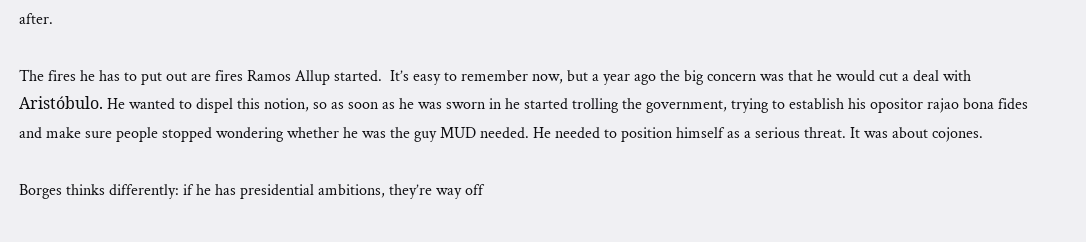after.

The fires he has to put out are fires Ramos Allup started.  It’s easy to remember now, but a year ago the big concern was that he would cut a deal with Aristóbulo. He wanted to dispel this notion, so as soon as he was sworn in he started trolling the government, trying to establish his opositor rajao bona fides and make sure people stopped wondering whether he was the guy MUD needed. He needed to position himself as a serious threat. It was about cojones.

Borges thinks differently: if he has presidential ambitions, they’re way off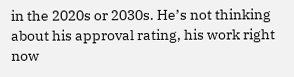in the 2020s or 2030s. He’s not thinking about his approval rating, his work right now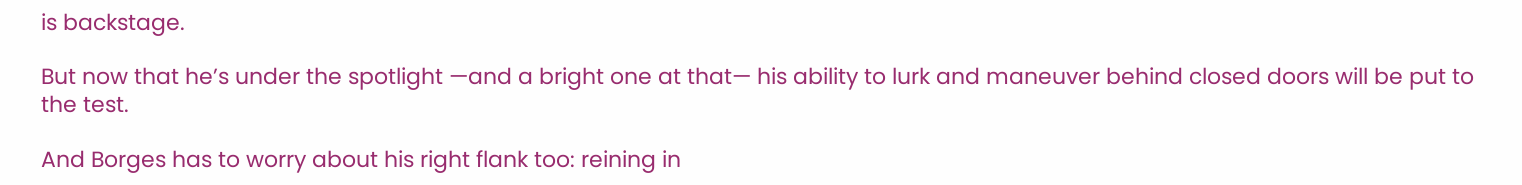is backstage.

But now that he’s under the spotlight —and a bright one at that— his ability to lurk and maneuver behind closed doors will be put to the test.

And Borges has to worry about his right flank too: reining in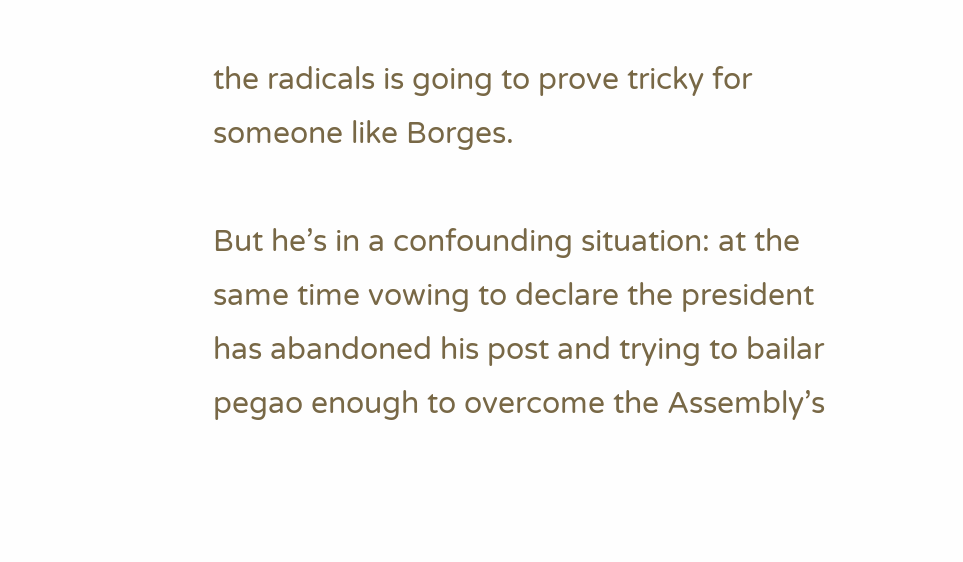the radicals is going to prove tricky for someone like Borges.

But he’s in a confounding situation: at the same time vowing to declare the president has abandoned his post and trying to bailar pegao enough to overcome the Assembly’s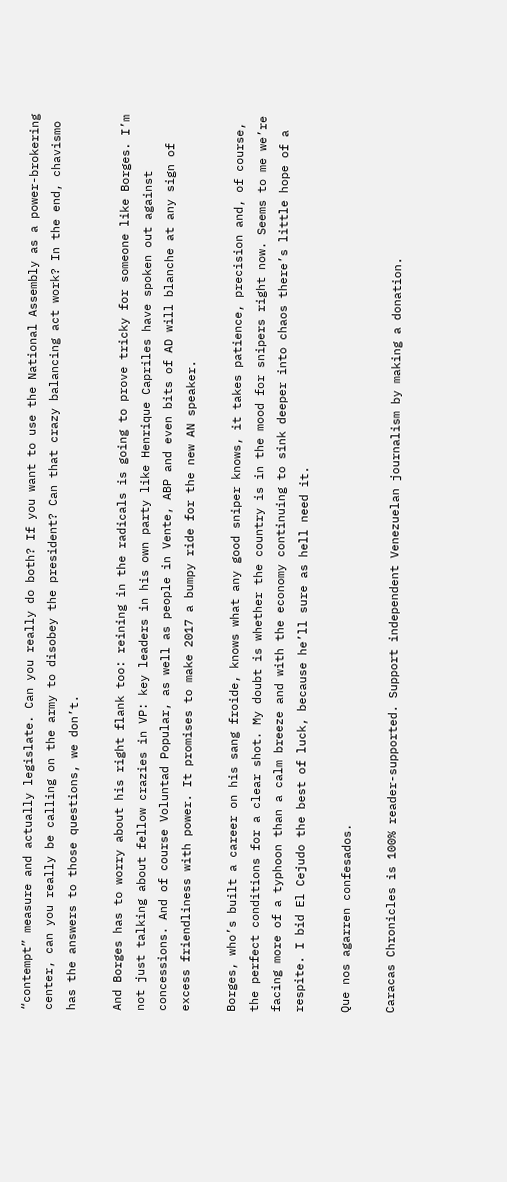“contempt” measure and actually legislate. Can you really do both? If you want to use the National Assembly as a power-brokering center, can you really be calling on the army to disobey the president? Can that crazy balancing act work? In the end, chavismo has the answers to those questions, we don’t.

And Borges has to worry about his right flank too: reining in the radicals is going to prove tricky for someone like Borges. I’m not just talking about fellow crazies in VP: key leaders in his own party like Henrique Capriles have spoken out against concessions. And of course Voluntad Popular, as well as people in Vente, ABP and even bits of AD will blanche at any sign of excess friendliness with power. It promises to make 2017 a bumpy ride for the new AN speaker.

Borges, who’s built a career on his sang froide, knows what any good sniper knows, it takes patience, precision and, of course, the perfect conditions for a clear shot. My doubt is whether the country is in the mood for snipers right now. Seems to me we’re facing more of a typhoon than a calm breeze and with the economy continuing to sink deeper into chaos there’s little hope of a respite. I bid El Cejudo the best of luck, because he’ll sure as hell need it.

Que nos agarren confesados.

Caracas Chronicles is 100% reader-supported. Support independent Venezuelan journalism by making a donation.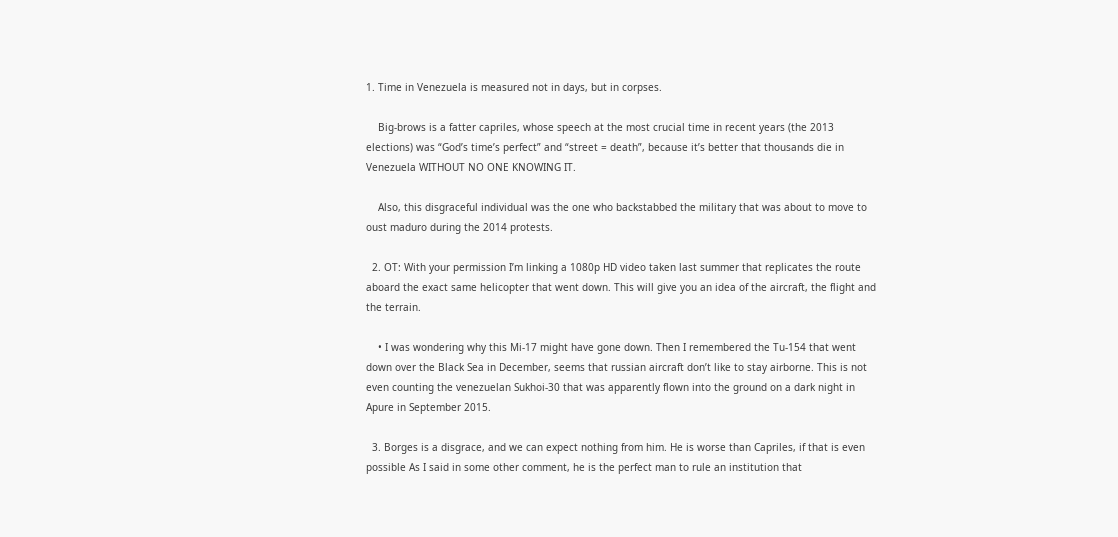1. Time in Venezuela is measured not in days, but in corpses.

    Big-brows is a fatter capriles, whose speech at the most crucial time in recent years (the 2013 elections) was “God’s time’s perfect” and “street = death”, because it’s better that thousands die in Venezuela WITHOUT NO ONE KNOWING IT.

    Also, this disgraceful individual was the one who backstabbed the military that was about to move to oust maduro during the 2014 protests.

  2. OT: With your permission I’m linking a 1080p HD video taken last summer that replicates the route aboard the exact same helicopter that went down. This will give you an idea of the aircraft, the flight and the terrain.

    • I was wondering why this Mi-17 might have gone down. Then I remembered the Tu-154 that went down over the Black Sea in December, seems that russian aircraft don’t like to stay airborne. This is not even counting the venezuelan Sukhoi-30 that was apparently flown into the ground on a dark night in Apure in September 2015.

  3. Borges is a disgrace, and we can expect nothing from him. He is worse than Capriles, if that is even possible As I said in some other comment, he is the perfect man to rule an institution that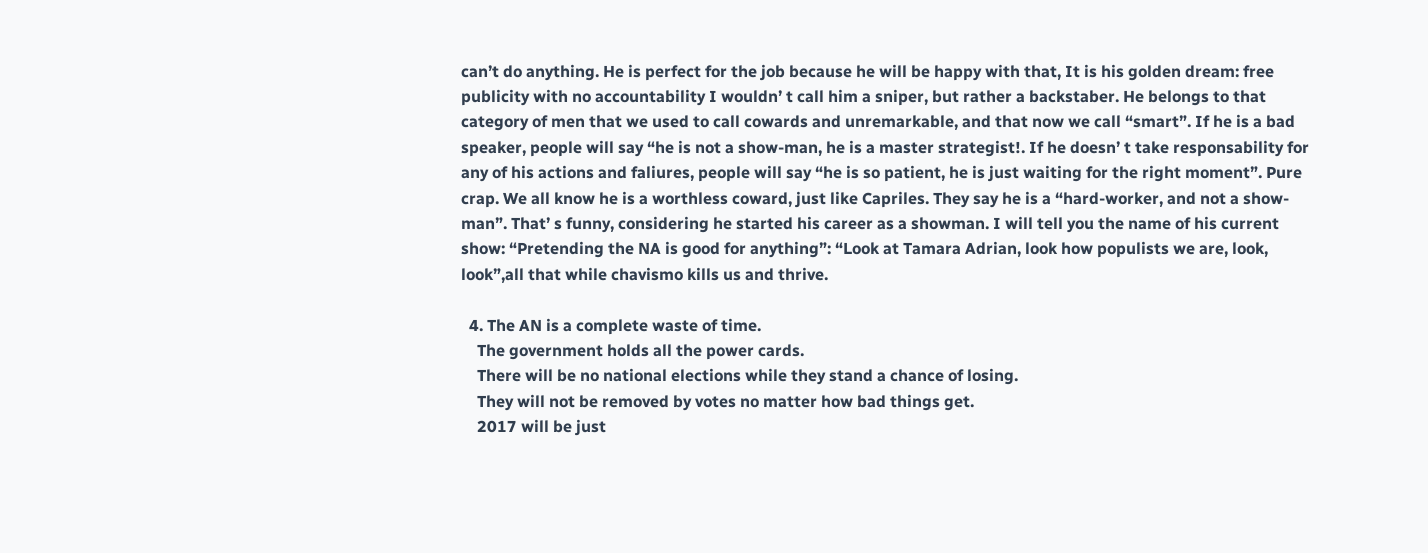can’t do anything. He is perfect for the job because he will be happy with that, It is his golden dream: free publicity with no accountability I wouldn’ t call him a sniper, but rather a backstaber. He belongs to that category of men that we used to call cowards and unremarkable, and that now we call “smart”. If he is a bad speaker, people will say “he is not a show-man, he is a master strategist!. If he doesn’ t take responsability for any of his actions and faliures, people will say “he is so patient, he is just waiting for the right moment”. Pure crap. We all know he is a worthless coward, just like Capriles. They say he is a “hard-worker, and not a show-man”. That’ s funny, considering he started his career as a showman. I will tell you the name of his current show: “Pretending the NA is good for anything”: “Look at Tamara Adrian, look how populists we are, look, look”,all that while chavismo kills us and thrive.

  4. The AN is a complete waste of time.
    The government holds all the power cards.
    There will be no national elections while they stand a chance of losing.
    They will not be removed by votes no matter how bad things get.
    2017 will be just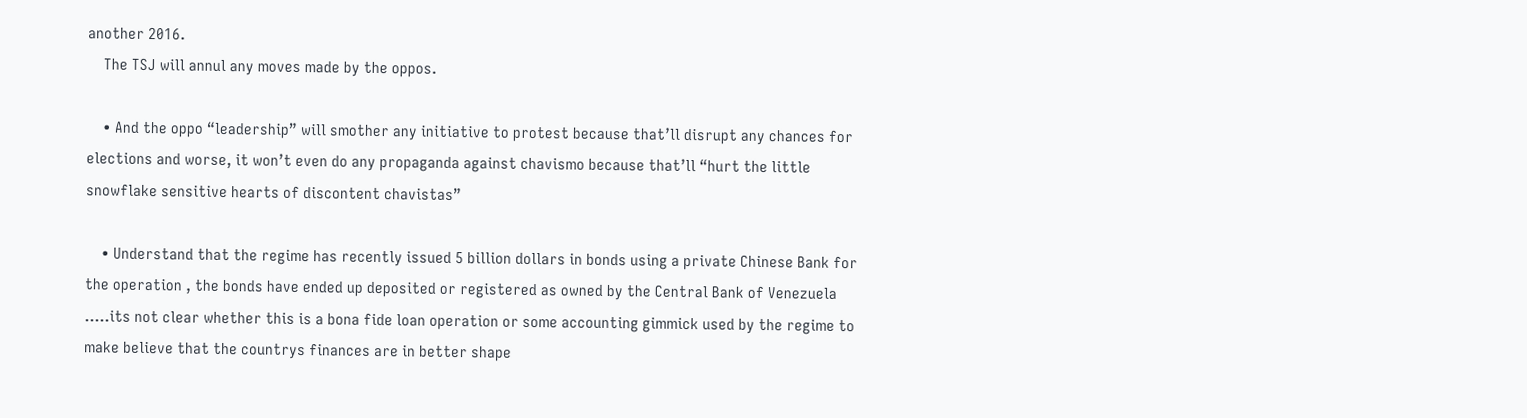another 2016.
    The TSJ will annul any moves made by the oppos.

    • And the oppo “leadership” will smother any initiative to protest because that’ll disrupt any chances for elections and worse, it won’t even do any propaganda against chavismo because that’ll “hurt the little snowflake sensitive hearts of discontent chavistas”

    • Understand that the regime has recently issued 5 billion dollars in bonds using a private Chinese Bank for the operation , the bonds have ended up deposited or registered as owned by the Central Bank of Venezuela …..its not clear whether this is a bona fide loan operation or some accounting gimmick used by the regime to make believe that the countrys finances are in better shape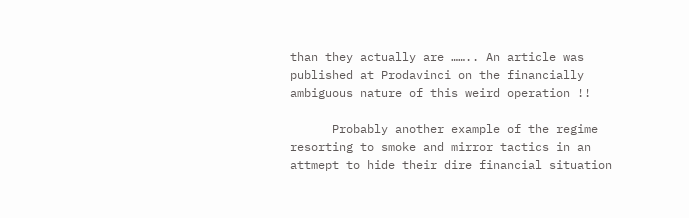than they actually are …….. An article was published at Prodavinci on the financially ambiguous nature of this weird operation !!

      Probably another example of the regime resorting to smoke and mirror tactics in an attmept to hide their dire financial situation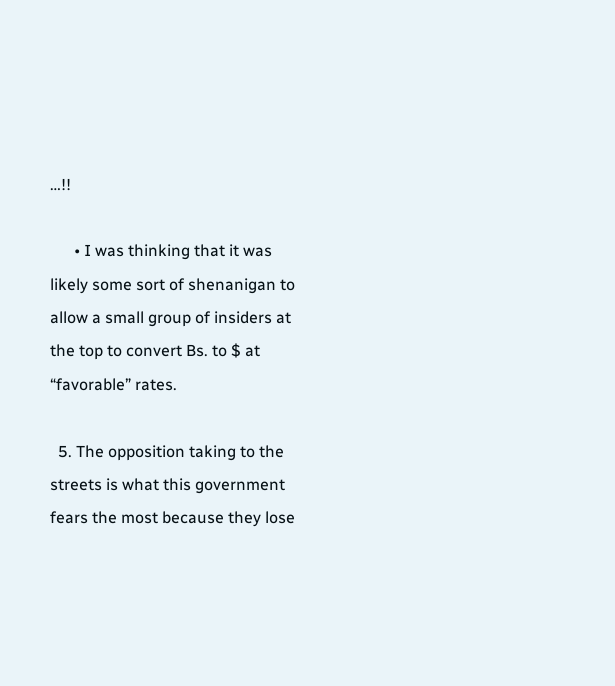…!!

      • I was thinking that it was likely some sort of shenanigan to allow a small group of insiders at the top to convert Bs. to $ at “favorable” rates.

  5. The opposition taking to the streets is what this government fears the most because they lose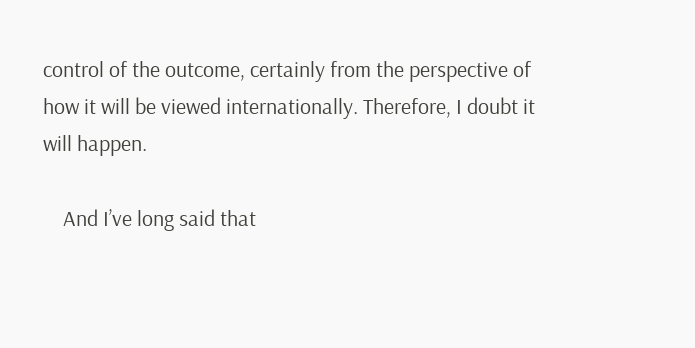control of the outcome, certainly from the perspective of how it will be viewed internationally. Therefore, I doubt it will happen.

    And I’ve long said that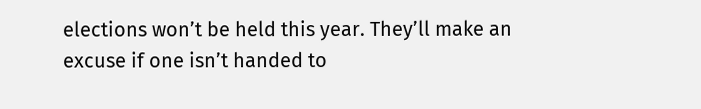elections won’t be held this year. They’ll make an excuse if one isn’t handed to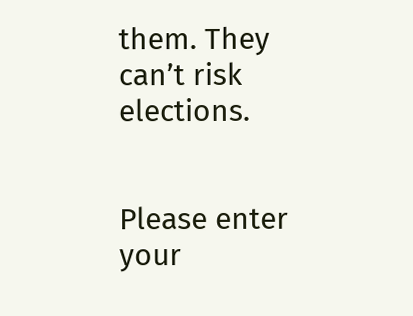them. They can’t risk elections.


Please enter your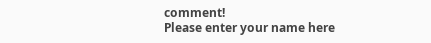comment!
Please enter your name here